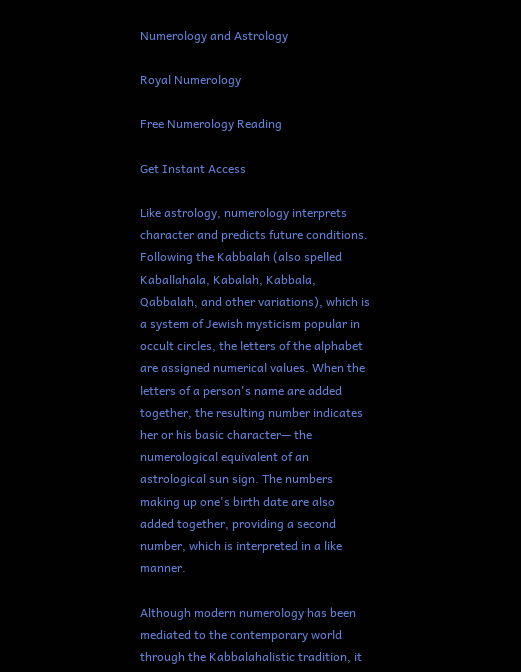Numerology and Astrology

Royal Numerology

Free Numerology Reading

Get Instant Access

Like astrology, numerology interprets character and predicts future conditions. Following the Kabbalah (also spelled Kaballahala, Kabalah, Kabbala, Qabbalah, and other variations), which is a system of Jewish mysticism popular in occult circles, the letters of the alphabet are assigned numerical values. When the letters of a person's name are added together, the resulting number indicates her or his basic character— the numerological equivalent of an astrological sun sign. The numbers making up one's birth date are also added together, providing a second number, which is interpreted in a like manner.

Although modern numerology has been mediated to the contemporary world through the Kabbalahalistic tradition, it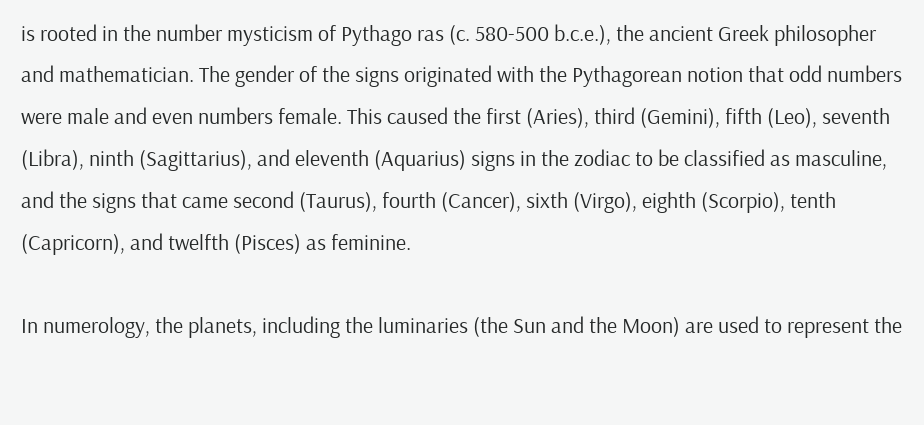is rooted in the number mysticism of Pythago ras (c. 580-500 b.c.e.), the ancient Greek philosopher and mathematician. The gender of the signs originated with the Pythagorean notion that odd numbers were male and even numbers female. This caused the first (Aries), third (Gemini), fifth (Leo), seventh (Libra), ninth (Sagittarius), and eleventh (Aquarius) signs in the zodiac to be classified as masculine, and the signs that came second (Taurus), fourth (Cancer), sixth (Virgo), eighth (Scorpio), tenth (Capricorn), and twelfth (Pisces) as feminine.

In numerology, the planets, including the luminaries (the Sun and the Moon) are used to represent the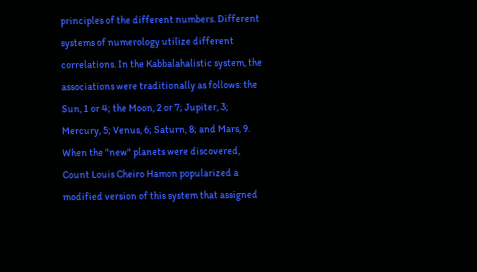principles of the different numbers. Different systems of numerology utilize different correlations. In the Kabbalahalistic system, the associations were traditionally as follows: the Sun, 1 or 4; the Moon, 2 or 7; Jupiter, 3; Mercury, 5; Venus, 6; Saturn, 8; and Mars, 9. When the "new" planets were discovered, Count Louis Cheiro Hamon popularized a modified version of this system that assigned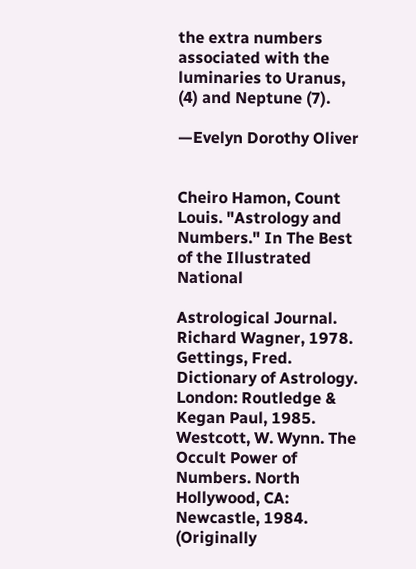the extra numbers associated with the luminaries to Uranus, (4) and Neptune (7).

—Evelyn Dorothy Oliver


Cheiro Hamon, Count Louis. "Astrology and Numbers." In The Best of the Illustrated National

Astrological Journal. Richard Wagner, 1978. Gettings, Fred. Dictionary of Astrology. London: Routledge & Kegan Paul, 1985. Westcott, W. Wynn. The Occult Power of Numbers. North Hollywood, CA: Newcastle, 1984. (Originally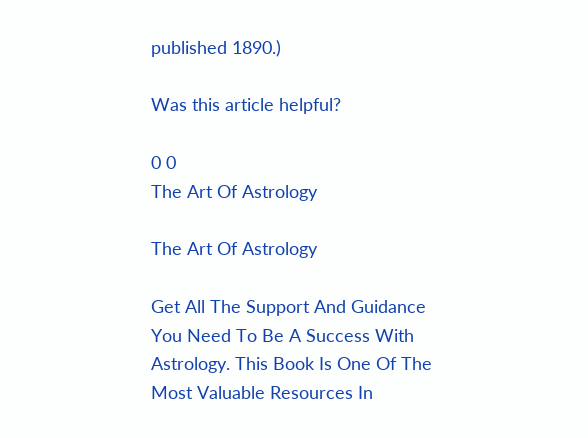published 1890.)

Was this article helpful?

0 0
The Art Of Astrology

The Art Of Astrology

Get All The Support And Guidance You Need To Be A Success With Astrology. This Book Is One Of The Most Valuable Resources In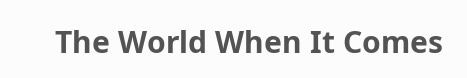The World When It Comes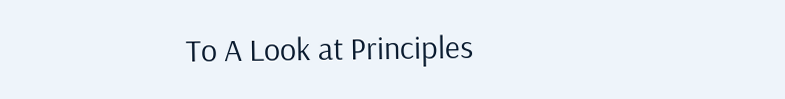To A Look at Principles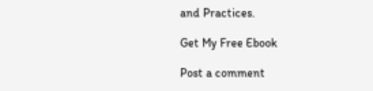and Practices.

Get My Free Ebook

Post a comment